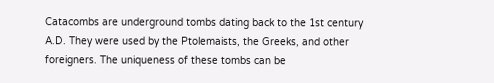Catacombs are underground tombs dating back to the 1st century A.D. They were used by the Ptolemaists, the Greeks, and other foreigners. The uniqueness of these tombs can be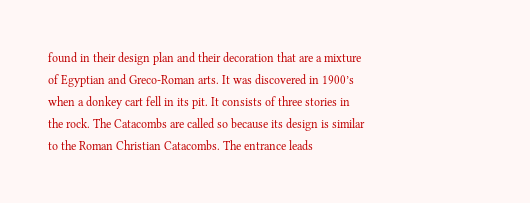found in their design plan and their decoration that are a mixture of Egyptian and Greco-Roman arts. It was discovered in 1900’s when a donkey cart fell in its pit. It consists of three stories in the rock. The Catacombs are called so because its design is similar to the Roman Christian Catacombs. The entrance leads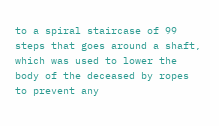to a spiral staircase of 99 steps that goes around a shaft, which was used to lower the body of the deceased by ropes to prevent any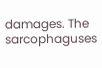damages. The sarcophaguses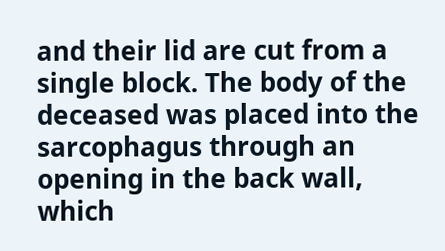and their lid are cut from a single block. The body of the deceased was placed into the sarcophagus through an opening in the back wall, which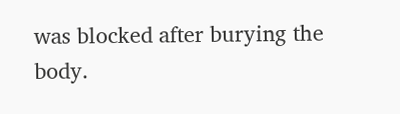was blocked after burying the body.